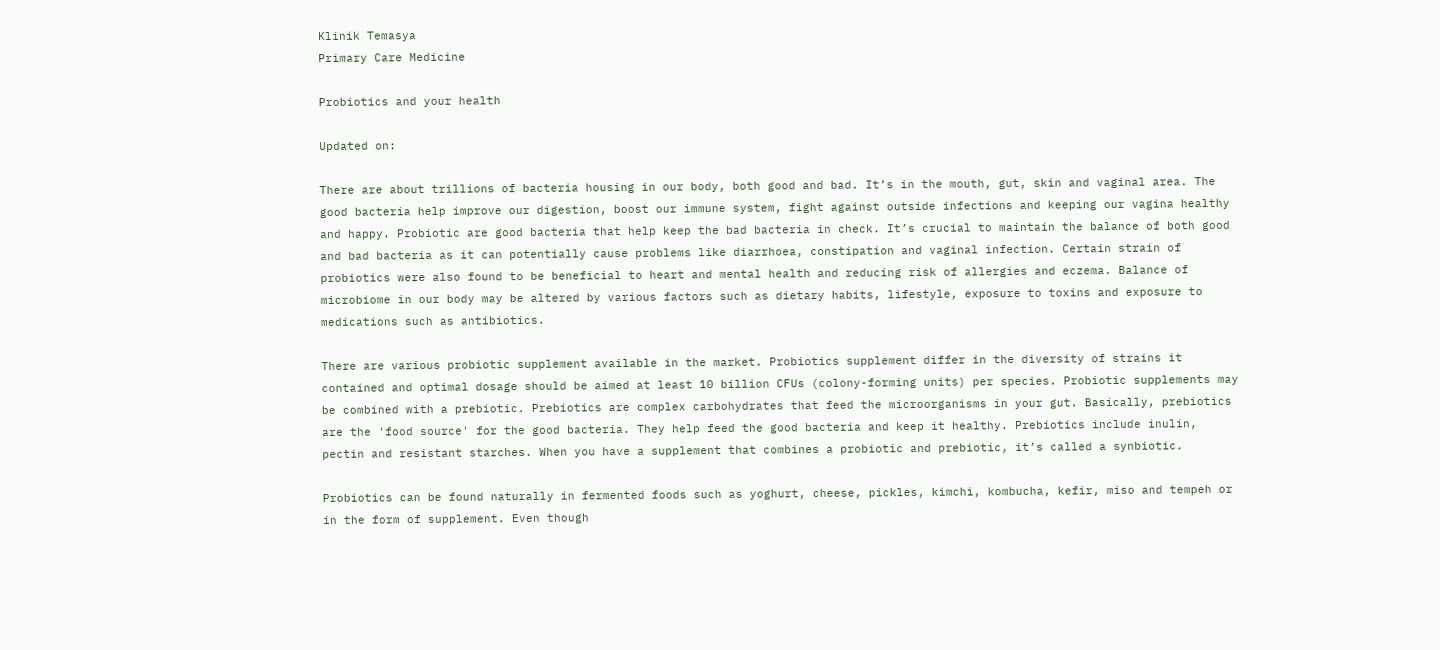Klinik Temasya
Primary Care Medicine

Probiotics and your health

Updated on:

There are about trillions of bacteria housing in our body, both good and bad. It’s in the mouth, gut, skin and vaginal area. The good bacteria help improve our digestion, boost our immune system, fight against outside infections and keeping our vagina healthy and happy. Probiotic are good bacteria that help keep the bad bacteria in check. It’s crucial to maintain the balance of both good and bad bacteria as it can potentially cause problems like diarrhoea, constipation and vaginal infection. Certain strain of probiotics were also found to be beneficial to heart and mental health and reducing risk of allergies and eczema. Balance of microbiome in our body may be altered by various factors such as dietary habits, lifestyle, exposure to toxins and exposure to medications such as antibiotics.

There are various probiotic supplement available in the market. Probiotics supplement differ in the diversity of strains it contained and optimal dosage should be aimed at least 10 billion CFUs (colony-forming units) per species. Probiotic supplements may be combined with a prebiotic. Prebiotics are complex carbohydrates that feed the microorganisms in your gut. Basically, prebiotics are the 'food source' for the good bacteria. They help feed the good bacteria and keep it healthy. Prebiotics include inulin, pectin and resistant starches. When you have a supplement that combines a probiotic and prebiotic, it’s called a synbiotic.

Probiotics can be found naturally in fermented foods such as yoghurt, cheese, pickles, kimchi, kombucha, kefir, miso and tempeh or in the form of supplement. Even though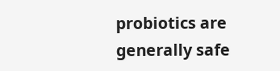probiotics are generally safe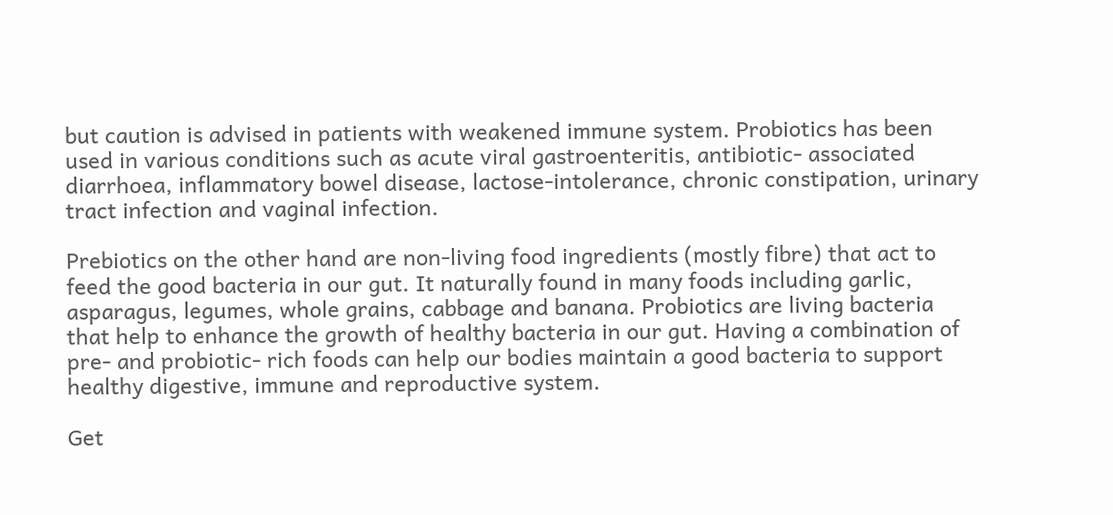but caution is advised in patients with weakened immune system. Probiotics has been used in various conditions such as acute viral gastroenteritis, antibiotic- associated diarrhoea, inflammatory bowel disease, lactose-intolerance, chronic constipation, urinary tract infection and vaginal infection.

Prebiotics on the other hand are non-living food ingredients (mostly fibre) that act to feed the good bacteria in our gut. It naturally found in many foods including garlic, asparagus, legumes, whole grains, cabbage and banana. Probiotics are living bacteria that help to enhance the growth of healthy bacteria in our gut. Having a combination of pre- and probiotic- rich foods can help our bodies maintain a good bacteria to support healthy digestive, immune and reproductive system.

Get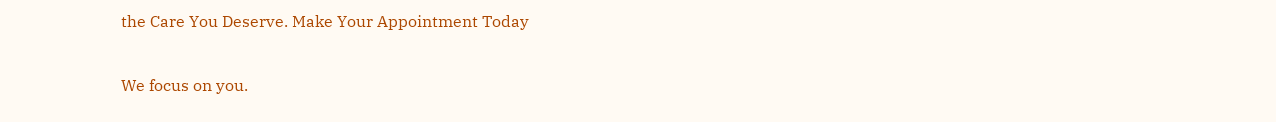the Care You Deserve. Make Your Appointment Today

We focus on you.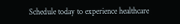Schedule today to experience healthcare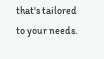that's tailored to your needs.